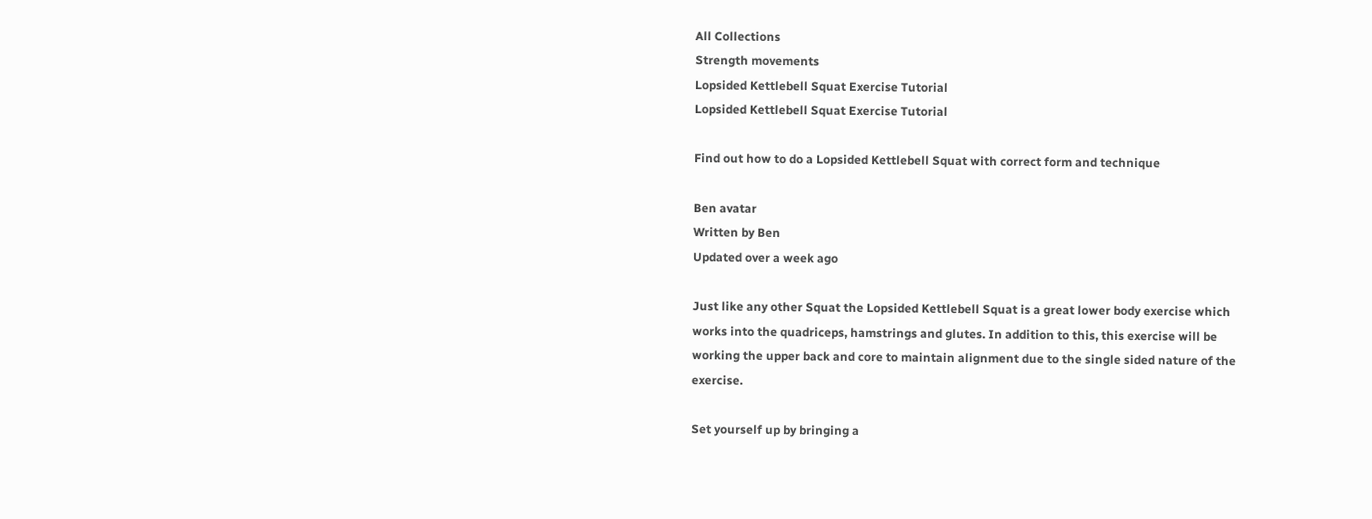All Collections
Strength movements
Lopsided Kettlebell Squat Exercise Tutorial
Lopsided Kettlebell Squat Exercise Tutorial

Find out how to do a Lopsided Kettlebell Squat with correct form and technique

Ben avatar
Written by Ben
Updated over a week ago

Just like any other Squat the Lopsided Kettlebell Squat is a great lower body exercise which works into the quadriceps, hamstrings and glutes. In addition to this, this exercise will be working the upper back and core to maintain alignment due to the single sided nature of the exercise.

Set yourself up by bringing a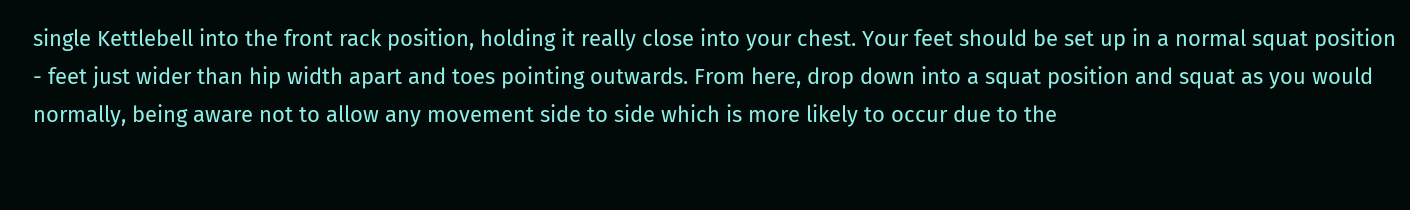single Kettlebell into the front rack position, holding it really close into your chest. Your feet should be set up in a normal squat position - feet just wider than hip width apart and toes pointing outwards. From here, drop down into a squat position and squat as you would normally, being aware not to allow any movement side to side which is more likely to occur due to the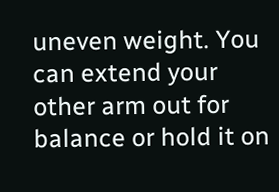uneven weight. You can extend your other arm out for balance or hold it on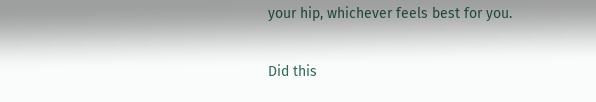your hip, whichever feels best for you.

Did this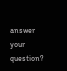answer your question?